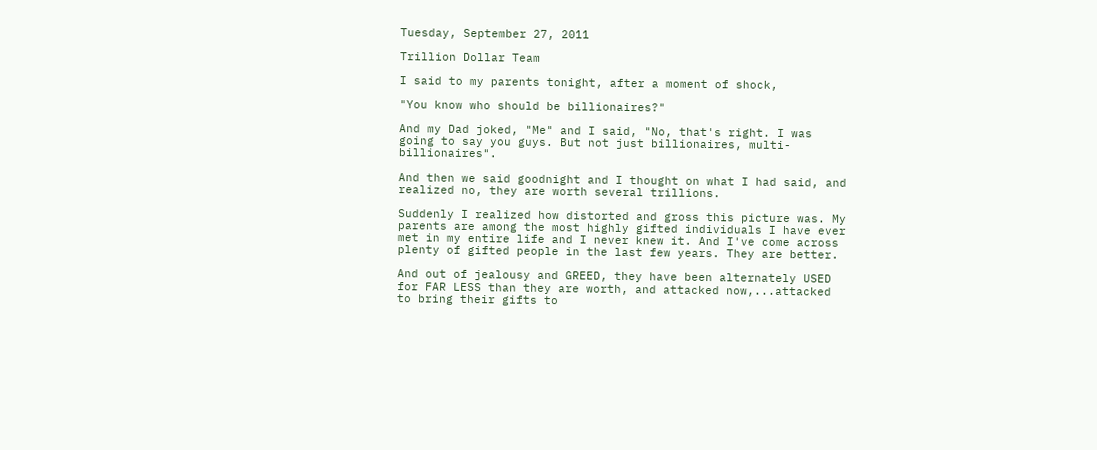Tuesday, September 27, 2011

Trillion Dollar Team

I said to my parents tonight, after a moment of shock,

"You know who should be billionaires?"

And my Dad joked, "Me" and I said, "No, that's right. I was going to say you guys. But not just billionaires, multi-billionaires".

And then we said goodnight and I thought on what I had said, and realized no, they are worth several trillions.

Suddenly I realized how distorted and gross this picture was. My parents are among the most highly gifted individuals I have ever met in my entire life and I never knew it. And I've come across plenty of gifted people in the last few years. They are better.

And out of jealousy and GREED, they have been alternately USED for FAR LESS than they are worth, and attacked now,...attacked to bring their gifts to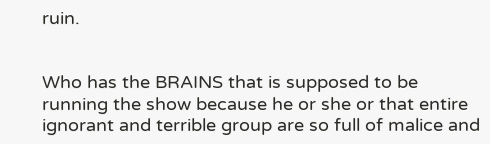ruin.


Who has the BRAINS that is supposed to be running the show because he or she or that entire ignorant and terrible group are so full of malice and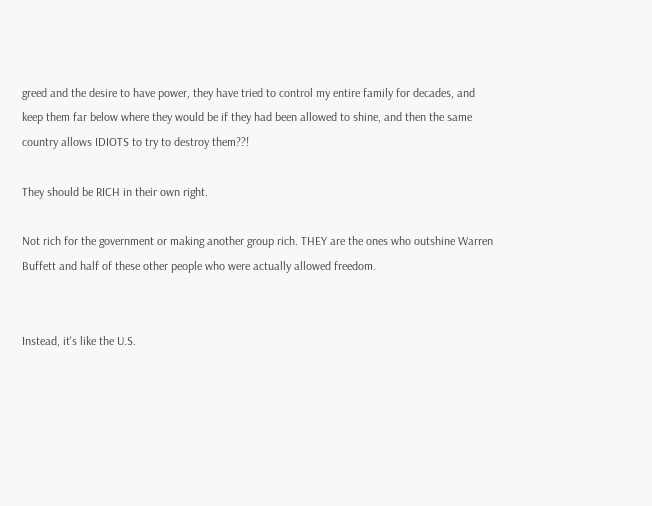greed and the desire to have power, they have tried to control my entire family for decades, and keep them far below where they would be if they had been allowed to shine, and then the same country allows IDIOTS to try to destroy them??!

They should be RICH in their own right.

Not rich for the government or making another group rich. THEY are the ones who outshine Warren Buffett and half of these other people who were actually allowed freedom.


Instead, it's like the U.S.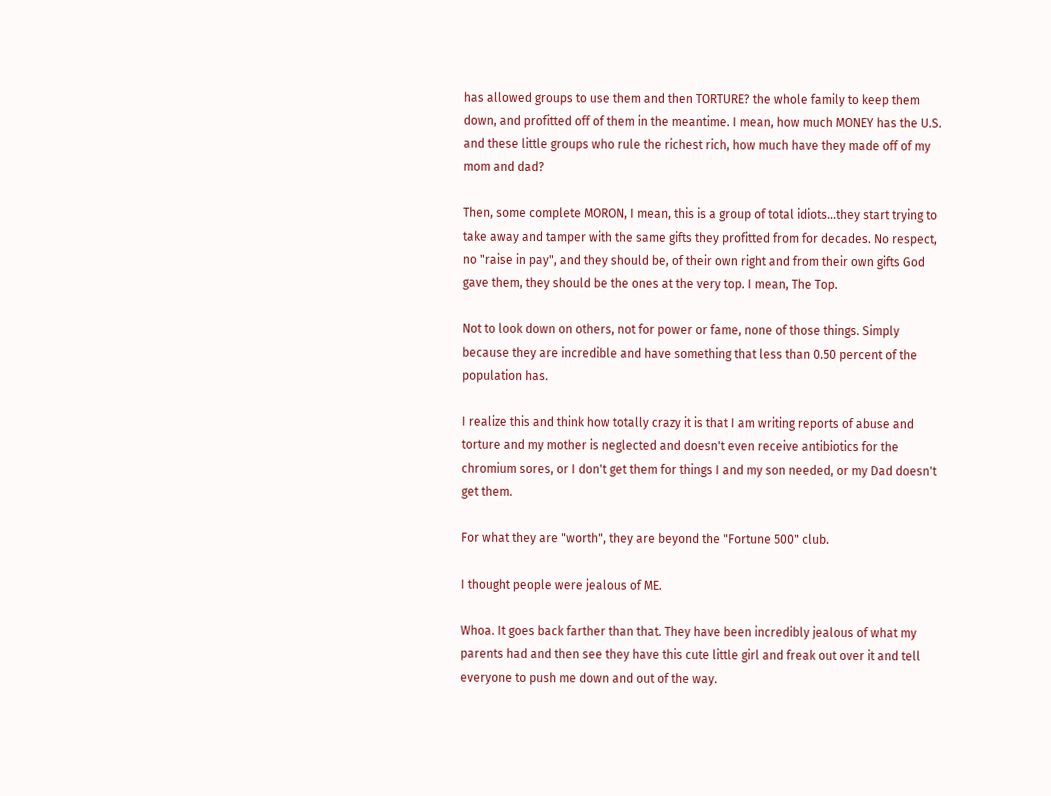has allowed groups to use them and then TORTURE? the whole family to keep them down, and profitted off of them in the meantime. I mean, how much MONEY has the U.S. and these little groups who rule the richest rich, how much have they made off of my mom and dad?

Then, some complete MORON, I mean, this is a group of total idiots...they start trying to take away and tamper with the same gifts they profitted from for decades. No respect, no "raise in pay", and they should be, of their own right and from their own gifts God gave them, they should be the ones at the very top. I mean, The Top.

Not to look down on others, not for power or fame, none of those things. Simply because they are incredible and have something that less than 0.50 percent of the population has.

I realize this and think how totally crazy it is that I am writing reports of abuse and torture and my mother is neglected and doesn't even receive antibiotics for the chromium sores, or I don't get them for things I and my son needed, or my Dad doesn't get them.

For what they are "worth", they are beyond the "Fortune 500" club.

I thought people were jealous of ME.

Whoa. It goes back farther than that. They have been incredibly jealous of what my parents had and then see they have this cute little girl and freak out over it and tell everyone to push me down and out of the way.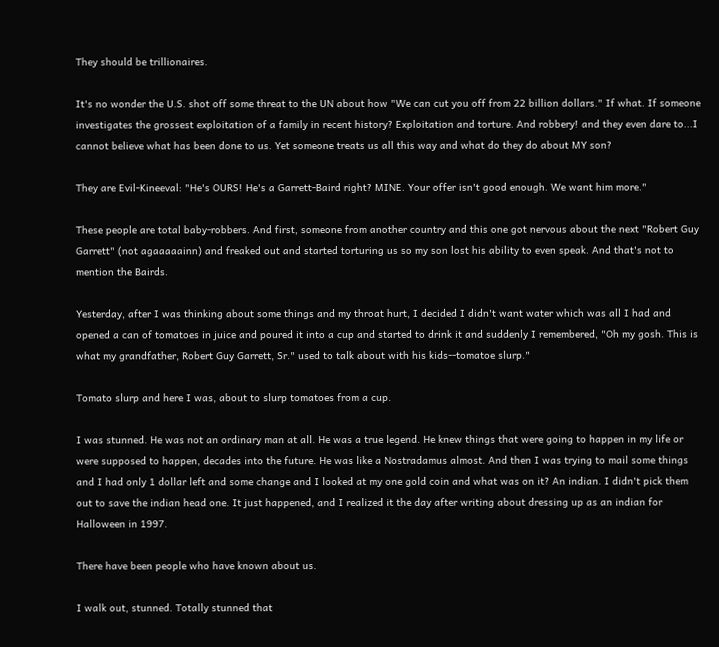They should be trillionaires.

It's no wonder the U.S. shot off some threat to the UN about how "We can cut you off from 22 billion dollars." If what. If someone investigates the grossest exploitation of a family in recent history? Exploitation and torture. And robbery! and they even dare to...I cannot believe what has been done to us. Yet someone treats us all this way and what do they do about MY son?

They are Evil-Kineeval: "He's OURS! He's a Garrett-Baird right? MINE. Your offer isn't good enough. We want him more."

These people are total baby-robbers. And first, someone from another country and this one got nervous about the next "Robert Guy Garrett" (not agaaaaainn) and freaked out and started torturing us so my son lost his ability to even speak. And that's not to mention the Bairds.

Yesterday, after I was thinking about some things and my throat hurt, I decided I didn't want water which was all I had and opened a can of tomatoes in juice and poured it into a cup and started to drink it and suddenly I remembered, "Oh my gosh. This is what my grandfather, Robert Guy Garrett, Sr." used to talk about with his kids--tomatoe slurp."

Tomato slurp and here I was, about to slurp tomatoes from a cup.

I was stunned. He was not an ordinary man at all. He was a true legend. He knew things that were going to happen in my life or were supposed to happen, decades into the future. He was like a Nostradamus almost. And then I was trying to mail some things and I had only 1 dollar left and some change and I looked at my one gold coin and what was on it? An indian. I didn't pick them out to save the indian head one. It just happened, and I realized it the day after writing about dressing up as an indian for Halloween in 1997.

There have been people who have known about us.

I walk out, stunned. Totally stunned that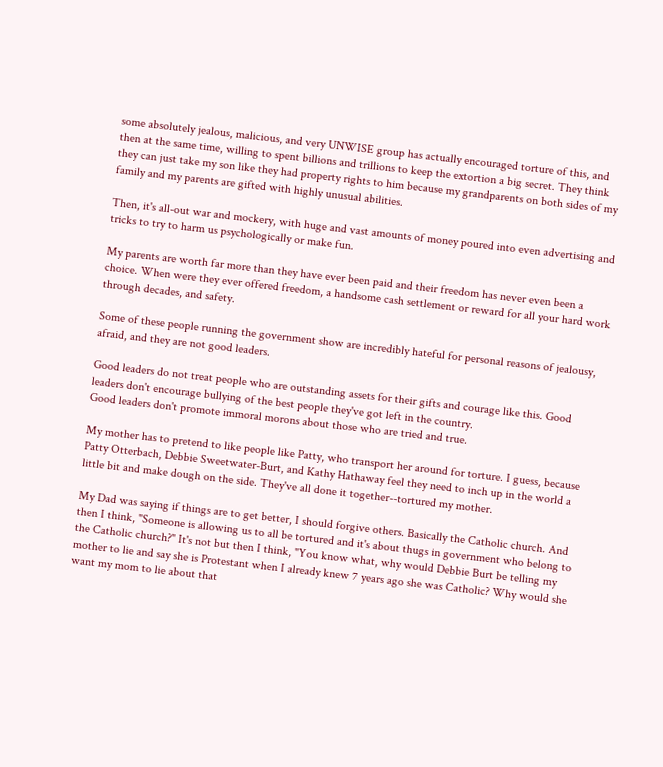some absolutely jealous, malicious, and very UNWISE group has actually encouraged torture of this, and then at the same time, willing to spent billions and trillions to keep the extortion a big secret. They think they can just take my son like they had property rights to him because my grandparents on both sides of my family and my parents are gifted with highly unusual abilities.

Then, it's all-out war and mockery, with huge and vast amounts of money poured into even advertising and tricks to try to harm us psychologically or make fun.

My parents are worth far more than they have ever been paid and their freedom has never even been a choice. When were they ever offered freedom, a handsome cash settlement or reward for all your hard work through decades, and safety.

Some of these people running the government show are incredibly hateful for personal reasons of jealousy, afraid, and they are not good leaders.

Good leaders do not treat people who are outstanding assets for their gifts and courage like this. Good leaders don't encourage bullying of the best people they've got left in the country.
Good leaders don't promote immoral morons about those who are tried and true.

My mother has to pretend to like people like Patty, who transport her around for torture. I guess, because Patty Otterbach, Debbie Sweetwater-Burt, and Kathy Hathaway feel they need to inch up in the world a little bit and make dough on the side. They've all done it together--tortured my mother.

My Dad was saying if things are to get better, I should forgive others. Basically the Catholic church. And then I think, "Someone is allowing us to all be tortured and it's about thugs in government who belong to the Catholic church?" It's not but then I think, "You know what, why would Debbie Burt be telling my mother to lie and say she is Protestant when I already knew 7 years ago she was Catholic? Why would she want my mom to lie about that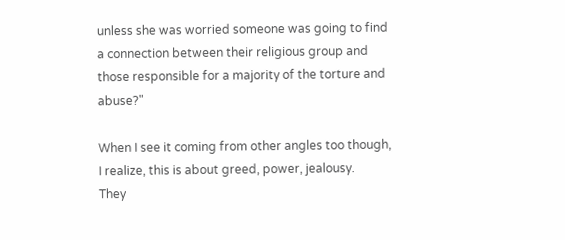unless she was worried someone was going to find a connection between their religious group and those responsible for a majority of the torture and abuse?"

When I see it coming from other angles too though, I realize, this is about greed, power, jealousy.
They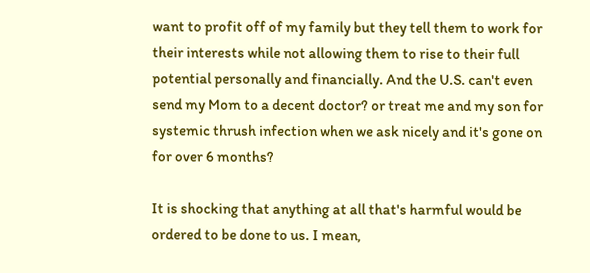want to profit off of my family but they tell them to work for their interests while not allowing them to rise to their full potential personally and financially. And the U.S. can't even send my Mom to a decent doctor? or treat me and my son for systemic thrush infection when we ask nicely and it's gone on for over 6 months?

It is shocking that anything at all that's harmful would be ordered to be done to us. I mean,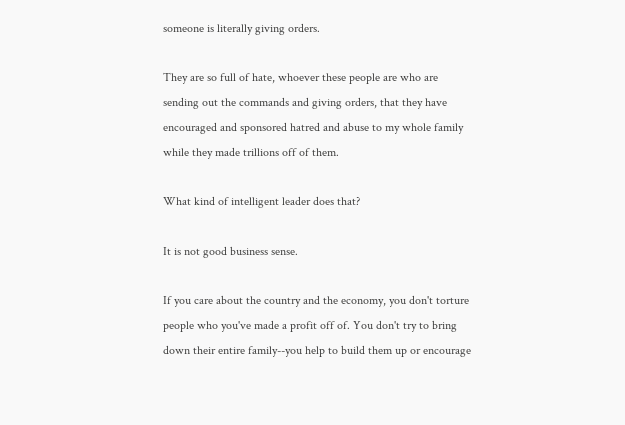someone is literally giving orders.

They are so full of hate, whoever these people are who are sending out the commands and giving orders, that they have encouraged and sponsored hatred and abuse to my whole family while they made trillions off of them.

What kind of intelligent leader does that?

It is not good business sense.

If you care about the country and the economy, you don't torture people who you've made a profit off of. You don't try to bring down their entire family--you help to build them up or encourage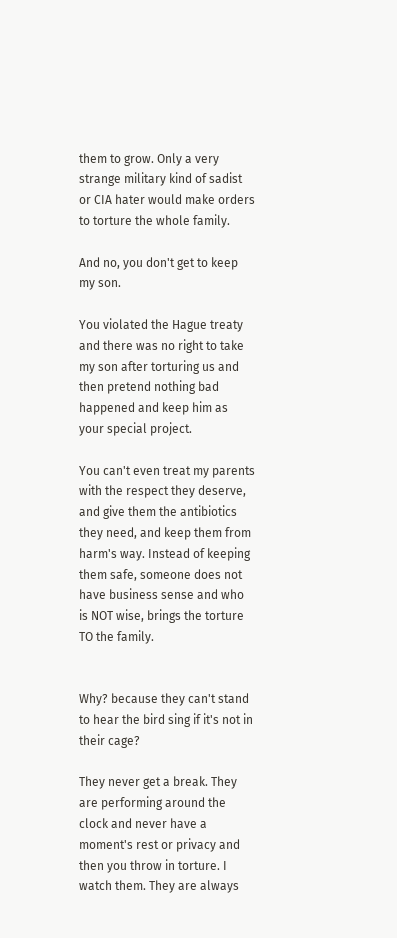them to grow. Only a very strange military kind of sadist or CIA hater would make orders to torture the whole family.

And no, you don't get to keep my son.

You violated the Hague treaty and there was no right to take my son after torturing us and then pretend nothing bad happened and keep him as your special project.

You can't even treat my parents with the respect they deserve, and give them the antibiotics they need, and keep them from harm's way. Instead of keeping them safe, someone does not have business sense and who is NOT wise, brings the torture TO the family.


Why? because they can't stand to hear the bird sing if it's not in their cage?

They never get a break. They are performing around the clock and never have a moment's rest or privacy and then you throw in torture. I watch them. They are always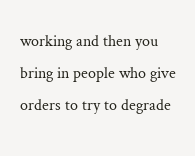working and then you bring in people who give orders to try to degrade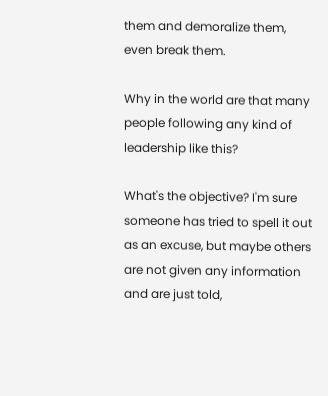them and demoralize them, even break them.

Why in the world are that many people following any kind of leadership like this?

What's the objective? I'm sure someone has tried to spell it out as an excuse, but maybe others are not given any information and are just told,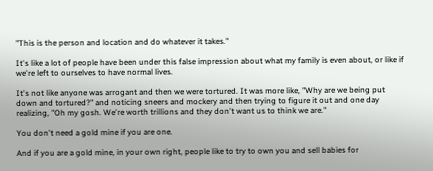"This is the person and location and do whatever it takes."

It's like a lot of people have been under this false impression about what my family is even about, or like if we're left to ourselves to have normal lives.

It's not like anyone was arrogant and then we were tortured. It was more like, "Why are we being put down and tortured?" and noticing sneers and mockery and then trying to figure it out and one day realizing, "Oh my gosh. We're worth trillions and they don't want us to think we are."

You don't need a gold mine if you are one.

And if you are a gold mine, in your own right, people like to try to own you and sell babies for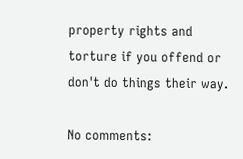property rights and torture if you offend or don't do things their way.

No comments: